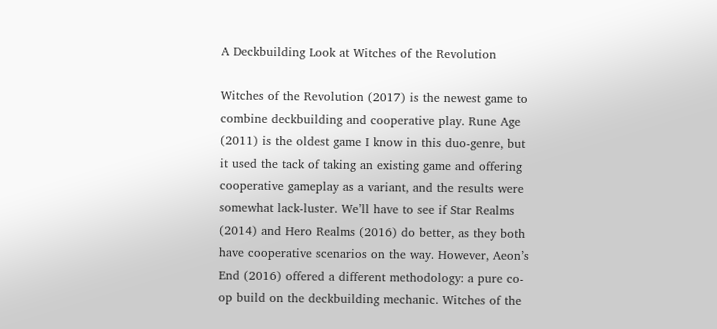A Deckbuilding Look at Witches of the Revolution

Witches of the Revolution (2017) is the newest game to combine deckbuilding and cooperative play. Rune Age (2011) is the oldest game I know in this duo-genre, but it used the tack of taking an existing game and offering cooperative gameplay as a variant, and the results were somewhat lack-luster. We’ll have to see if Star Realms (2014) and Hero Realms (2016) do better, as they both have cooperative scenarios on the way. However, Aeon’s End (2016) offered a different methodology: a pure co-op build on the deckbuilding mechanic. Witches of the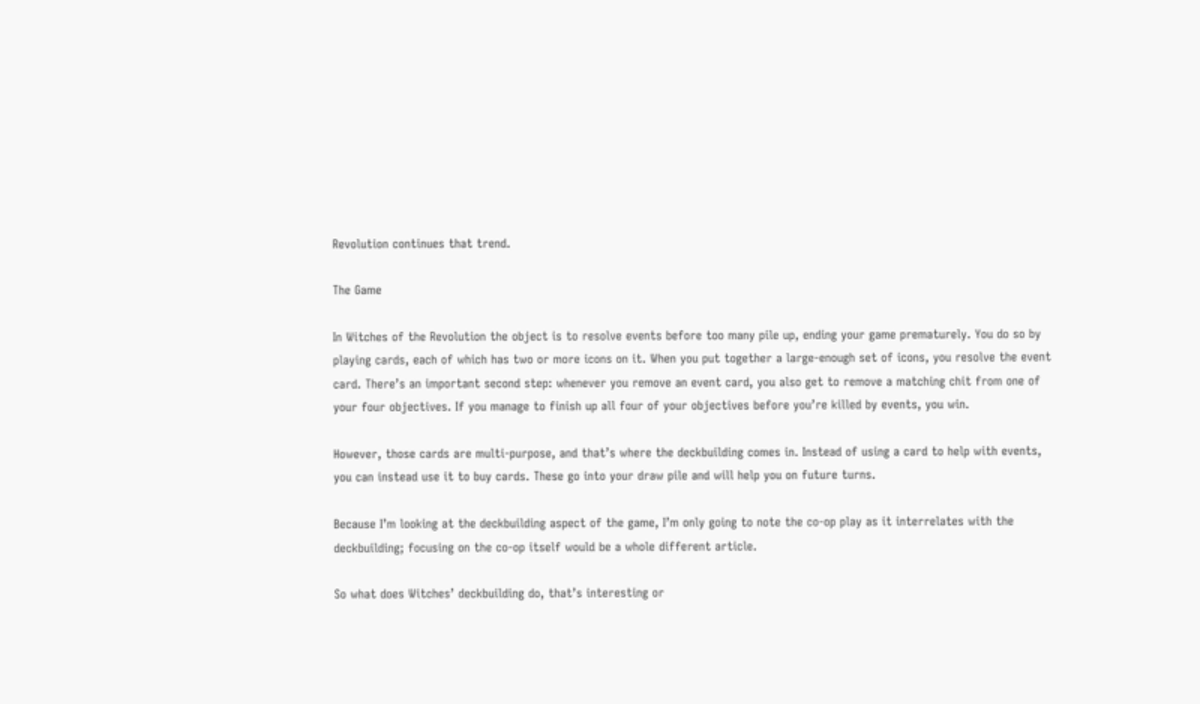Revolution continues that trend.

The Game

In Witches of the Revolution the object is to resolve events before too many pile up, ending your game prematurely. You do so by playing cards, each of which has two or more icons on it. When you put together a large-enough set of icons, you resolve the event card. There’s an important second step: whenever you remove an event card, you also get to remove a matching chit from one of your four objectives. If you manage to finish up all four of your objectives before you’re killed by events, you win.

However, those cards are multi-purpose, and that’s where the deckbuilding comes in. Instead of using a card to help with events, you can instead use it to buy cards. These go into your draw pile and will help you on future turns.

Because I’m looking at the deckbuilding aspect of the game, I’m only going to note the co-op play as it interrelates with the deckbuilding; focusing on the co-op itself would be a whole different article.

So what does Witches’ deckbuilding do, that’s interesting or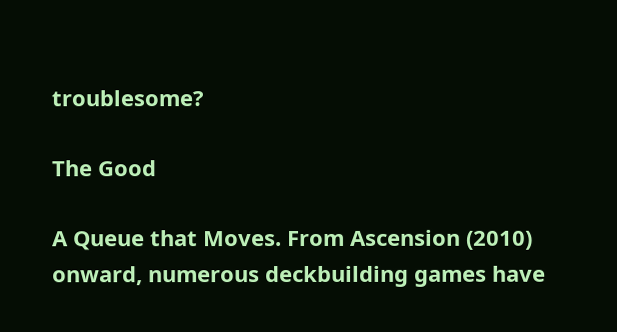troublesome?

The Good

A Queue that Moves. From Ascension (2010) onward, numerous deckbuilding games have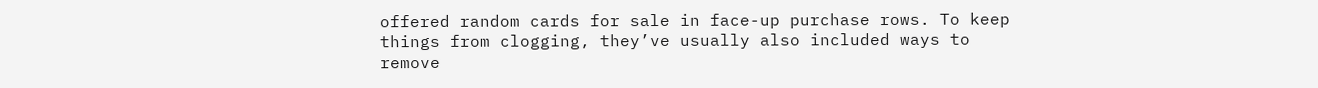offered random cards for sale in face-up purchase rows. To keep things from clogging, they’ve usually also included ways to remove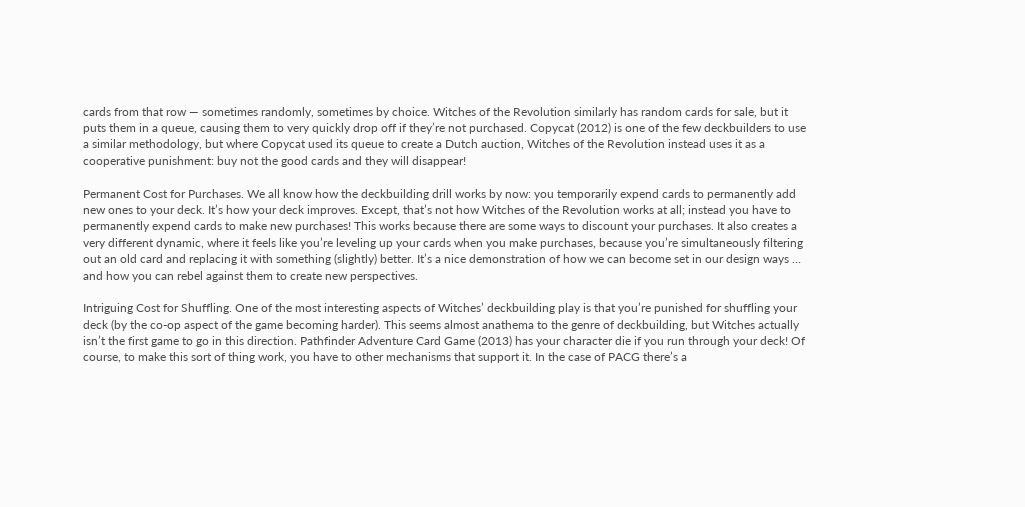cards from that row — sometimes randomly, sometimes by choice. Witches of the Revolution similarly has random cards for sale, but it puts them in a queue, causing them to very quickly drop off if they’re not purchased. Copycat (2012) is one of the few deckbuilders to use a similar methodology, but where Copycat used its queue to create a Dutch auction, Witches of the Revolution instead uses it as a cooperative punishment: buy not the good cards and they will disappear!

Permanent Cost for Purchases. We all know how the deckbuilding drill works by now: you temporarily expend cards to permanently add new ones to your deck. It’s how your deck improves. Except, that’s not how Witches of the Revolution works at all; instead you have to permanently expend cards to make new purchases! This works because there are some ways to discount your purchases. It also creates a very different dynamic, where it feels like you’re leveling up your cards when you make purchases, because you’re simultaneously filtering out an old card and replacing it with something (slightly) better. It’s a nice demonstration of how we can become set in our design ways … and how you can rebel against them to create new perspectives.

Intriguing Cost for Shuffling. One of the most interesting aspects of Witches’ deckbuilding play is that you’re punished for shuffling your deck (by the co-op aspect of the game becoming harder). This seems almost anathema to the genre of deckbuilding, but Witches actually isn’t the first game to go in this direction. Pathfinder Adventure Card Game (2013) has your character die if you run through your deck! Of course, to make this sort of thing work, you have to other mechanisms that support it. In the case of PACG there’s a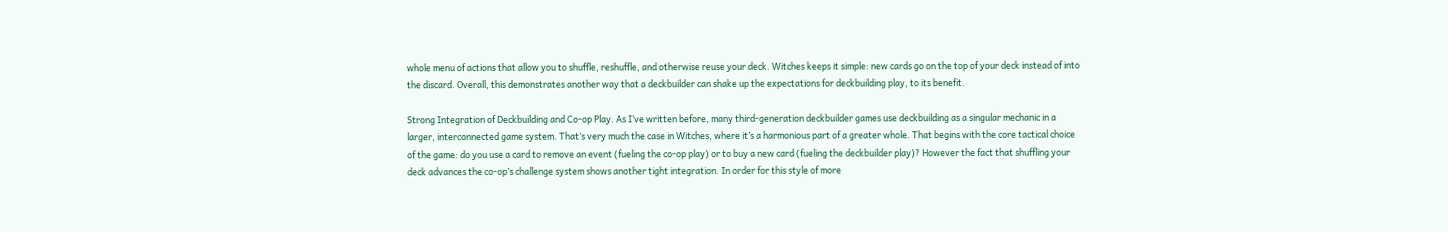whole menu of actions that allow you to shuffle, reshuffle, and otherwise reuse your deck. Witches keeps it simple: new cards go on the top of your deck instead of into the discard. Overall, this demonstrates another way that a deckbuilder can shake up the expectations for deckbuilding play, to its benefit.

Strong Integration of Deckbuilding and Co-op Play. As I’ve written before, many third-generation deckbuilder games use deckbuilding as a singular mechanic in a larger, interconnected game system. That’s very much the case in Witches, where it’s a harmonious part of a greater whole. That begins with the core tactical choice of the game: do you use a card to remove an event (fueling the co-op play) or to buy a new card (fueling the deckbuilder play)? However the fact that shuffling your deck advances the co-op’s challenge system shows another tight integration. In order for this style of more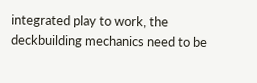integrated play to work, the deckbuilding mechanics need to be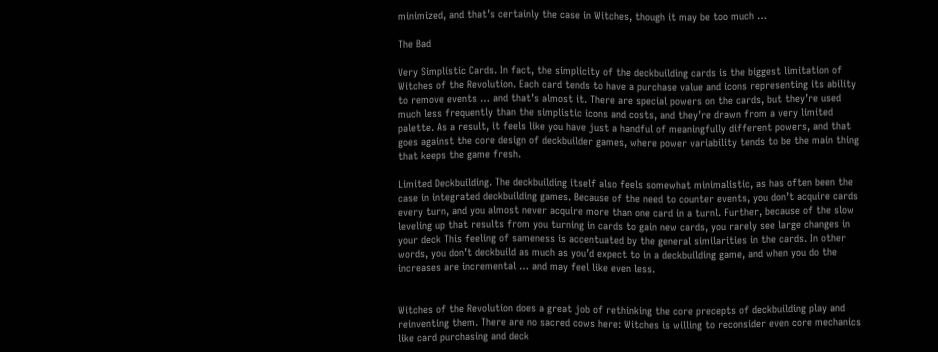minimized, and that’s certainly the case in Witches, though it may be too much …

The Bad

Very Simplistic Cards. In fact, the simplicity of the deckbuilding cards is the biggest limitation of Witches of the Revolution. Each card tends to have a purchase value and icons representing its ability to remove events … and that’s almost it. There are special powers on the cards, but they’re used much less frequently than the simplistic icons and costs, and they’re drawn from a very limited palette. As a result, it feels like you have just a handful of meaningfully different powers, and that goes against the core design of deckbuilder games, where power variability tends to be the main thing that keeps the game fresh.

Limited Deckbuilding. The deckbuilding itself also feels somewhat minimalistic, as has often been the case in integrated deckbuilding games. Because of the need to counter events, you don’t acquire cards every turn, and you almost never acquire more than one card in a turnl. Further, because of the slow leveling up that results from you turning in cards to gain new cards, you rarely see large changes in your deck This feeling of sameness is accentuated by the general similarities in the cards. In other words, you don’t deckbuild as much as you’d expect to in a deckbuilding game, and when you do the increases are incremental … and may feel like even less.


Witches of the Revolution does a great job of rethinking the core precepts of deckbuilding play and reinventing them. There are no sacred cows here: Witches is willing to reconsider even core mechanics like card purchasing and deck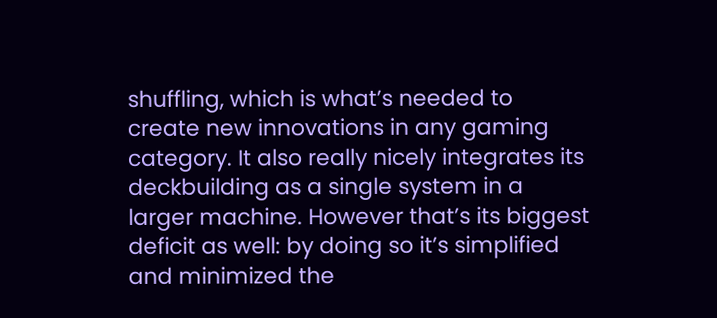shuffling, which is what’s needed to create new innovations in any gaming category. It also really nicely integrates its deckbuilding as a single system in a larger machine. However that’s its biggest deficit as well: by doing so it’s simplified and minimized the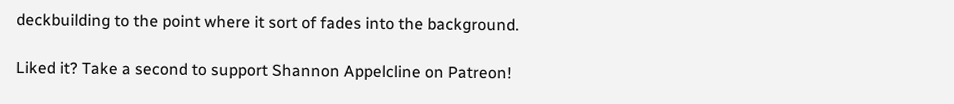deckbuilding to the point where it sort of fades into the background.

Liked it? Take a second to support Shannon Appelcline on Patreon!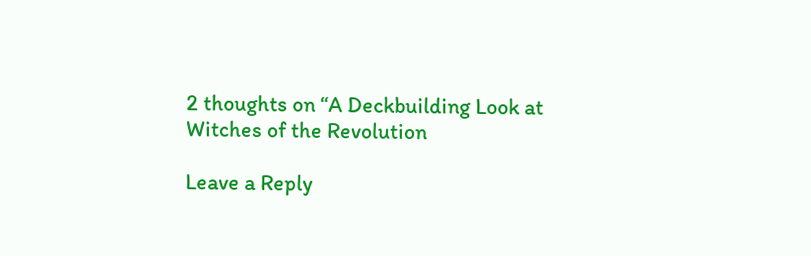2 thoughts on “A Deckbuilding Look at Witches of the Revolution

Leave a Reply